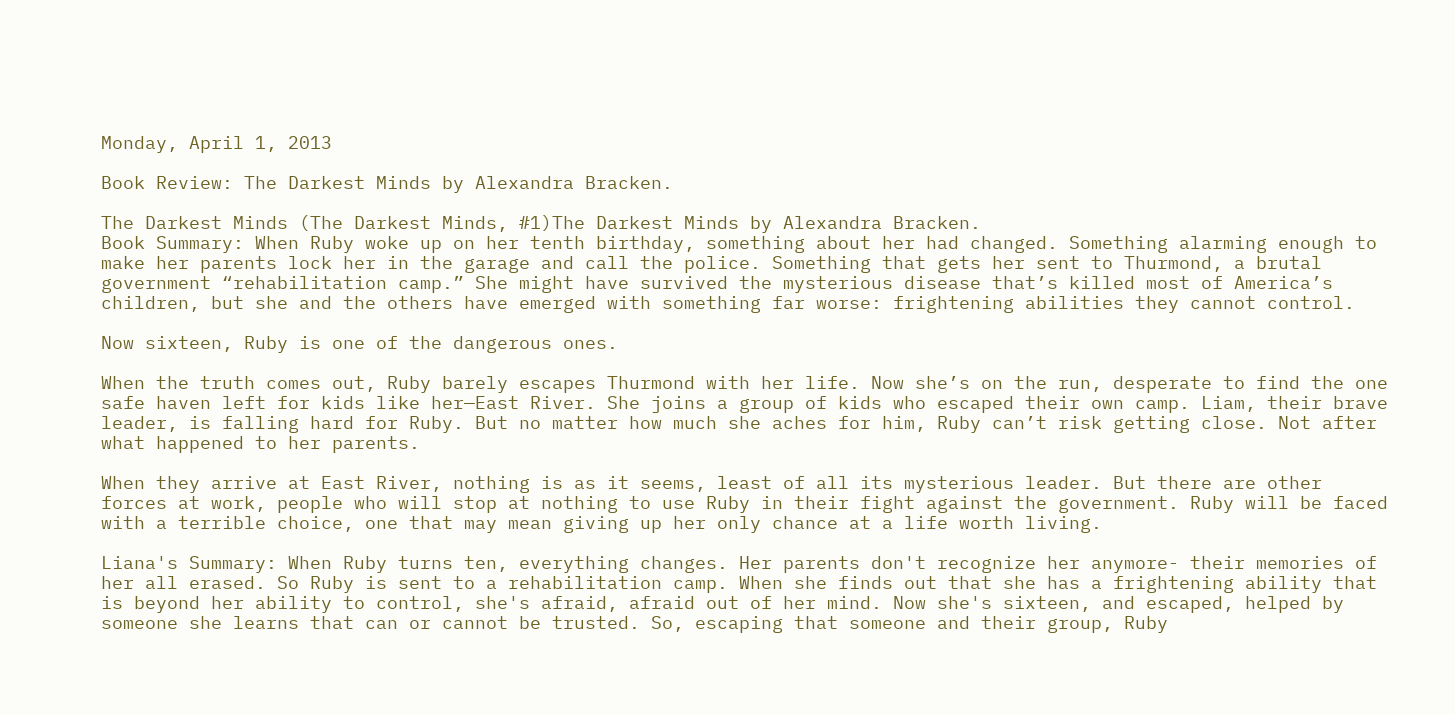Monday, April 1, 2013

Book Review: The Darkest Minds by Alexandra Bracken.

The Darkest Minds (The Darkest Minds, #1)The Darkest Minds by Alexandra Bracken.
Book Summary: When Ruby woke up on her tenth birthday, something about her had changed. Something alarming enough to make her parents lock her in the garage and call the police. Something that gets her sent to Thurmond, a brutal government “rehabilitation camp.” She might have survived the mysterious disease that’s killed most of America’s children, but she and the others have emerged with something far worse: frightening abilities they cannot control.

Now sixteen, Ruby is one of the dangerous ones.

When the truth comes out, Ruby barely escapes Thurmond with her life. Now she’s on the run, desperate to find the one safe haven left for kids like her—East River. She joins a group of kids who escaped their own camp. Liam, their brave leader, is falling hard for Ruby. But no matter how much she aches for him, Ruby can’t risk getting close. Not after what happened to her parents.

When they arrive at East River, nothing is as it seems, least of all its mysterious leader. But there are other forces at work, people who will stop at nothing to use Ruby in their fight against the government. Ruby will be faced with a terrible choice, one that may mean giving up her only chance at a life worth living.

Liana's Summary: When Ruby turns ten, everything changes. Her parents don't recognize her anymore- their memories of her all erased. So Ruby is sent to a rehabilitation camp. When she finds out that she has a frightening ability that is beyond her ability to control, she's afraid, afraid out of her mind. Now she's sixteen, and escaped, helped by someone she learns that can or cannot be trusted. So, escaping that someone and their group, Ruby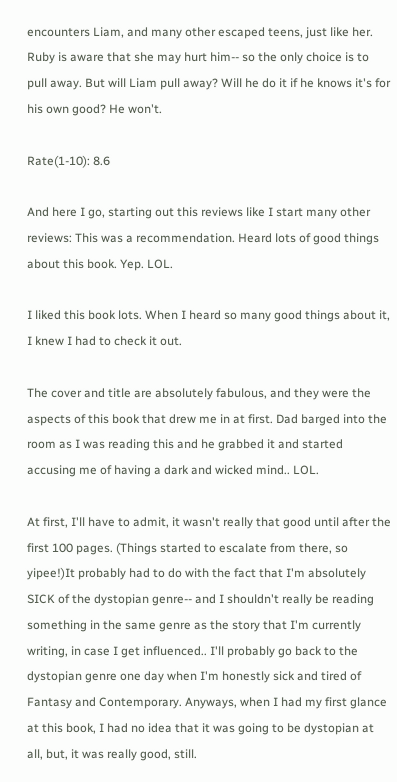encounters Liam, and many other escaped teens, just like her. Ruby is aware that she may hurt him-- so the only choice is to pull away. But will Liam pull away? Will he do it if he knows it's for his own good? He won't.

Rate(1-10): 8.6

And here I go, starting out this reviews like I start many other reviews: This was a recommendation. Heard lots of good things about this book. Yep. LOL.

I liked this book lots. When I heard so many good things about it, I knew I had to check it out.

The cover and title are absolutely fabulous, and they were the aspects of this book that drew me in at first. Dad barged into the room as I was reading this and he grabbed it and started accusing me of having a dark and wicked mind.. LOL.

At first, I'll have to admit, it wasn't really that good until after the first 100 pages. (Things started to escalate from there, so yipee!)It probably had to do with the fact that I'm absolutely SICK of the dystopian genre-- and I shouldn't really be reading something in the same genre as the story that I'm currently writing, in case I get influenced.. I'll probably go back to the dystopian genre one day when I'm honestly sick and tired of Fantasy and Contemporary. Anyways, when I had my first glance at this book, I had no idea that it was going to be dystopian at all, but, it was really good, still.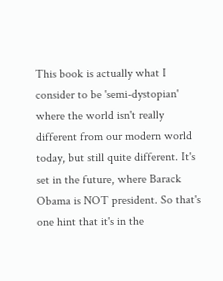This book is actually what I consider to be 'semi-dystopian' where the world isn't really different from our modern world today, but still quite different. It's set in the future, where Barack Obama is NOT president. So that's one hint that it's in the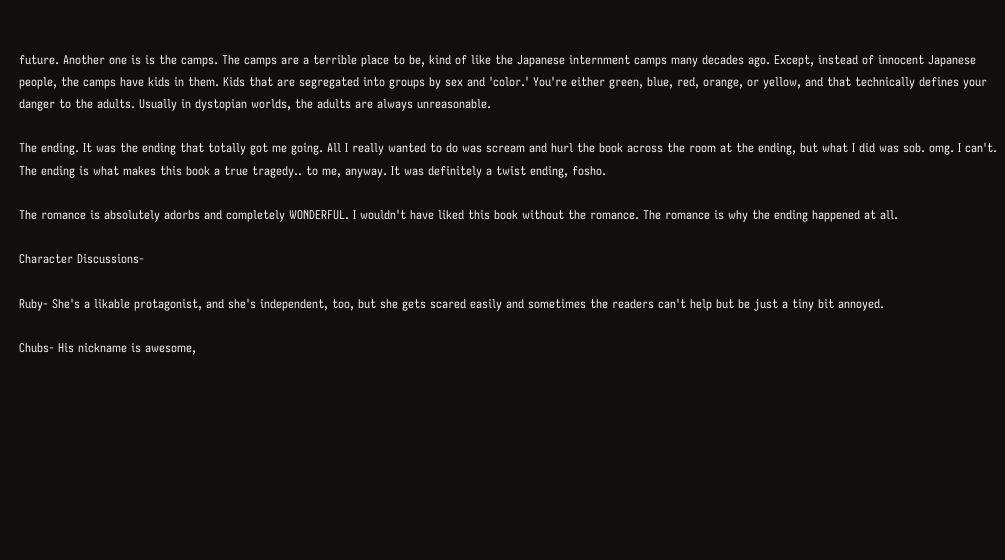future. Another one is is the camps. The camps are a terrible place to be, kind of like the Japanese internment camps many decades ago. Except, instead of innocent Japanese people, the camps have kids in them. Kids that are segregated into groups by sex and 'color.' You're either green, blue, red, orange, or yellow, and that technically defines your danger to the adults. Usually in dystopian worlds, the adults are always unreasonable.

The ending. It was the ending that totally got me going. All I really wanted to do was scream and hurl the book across the room at the ending, but what I did was sob. omg. I can't. The ending is what makes this book a true tragedy.. to me, anyway. It was definitely a twist ending, fosho.

The romance is absolutely adorbs and completely WONDERFUL. I wouldn't have liked this book without the romance. The romance is why the ending happened at all.

Character Discussions-

Ruby- She's a likable protagonist, and she's independent, too, but she gets scared easily and sometimes the readers can't help but be just a tiny bit annoyed.

Chubs- His nickname is awesome,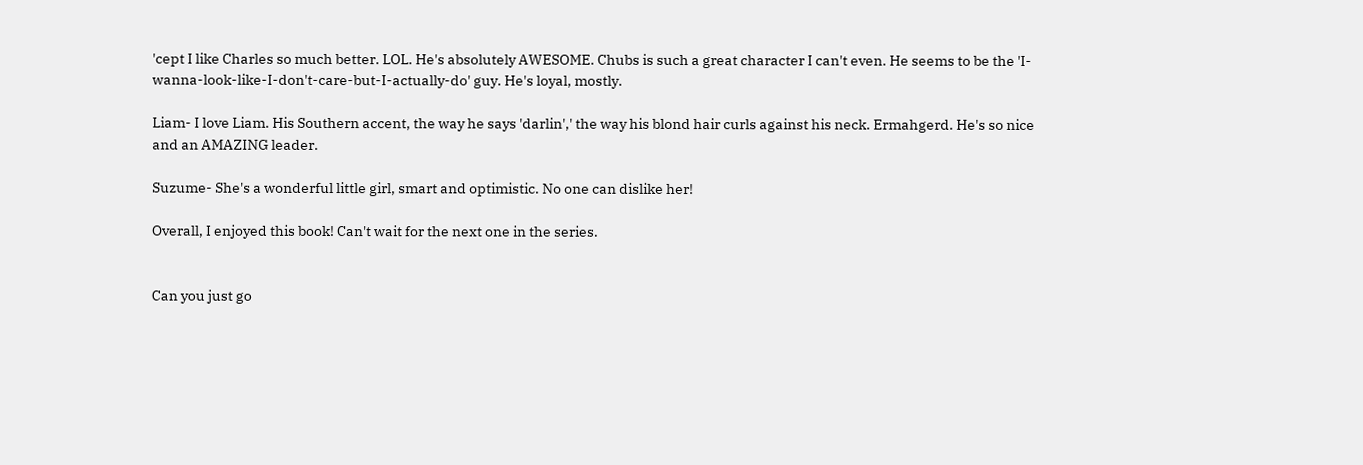'cept I like Charles so much better. LOL. He's absolutely AWESOME. Chubs is such a great character I can't even. He seems to be the 'I-wanna-look-like-I-don't-care-but-I-actually-do' guy. He's loyal, mostly.

Liam- I love Liam. His Southern accent, the way he says 'darlin',' the way his blond hair curls against his neck. Ermahgerd. He's so nice and an AMAZING leader.

Suzume- She's a wonderful little girl, smart and optimistic. No one can dislike her!

Overall, I enjoyed this book! Can't wait for the next one in the series.


Can you just go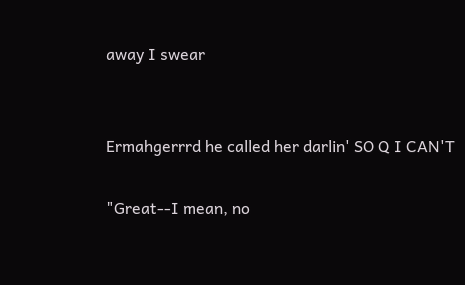away I swear


Ermahgerrrd he called her darlin' SO Q I CAN'T

"Great--I mean, no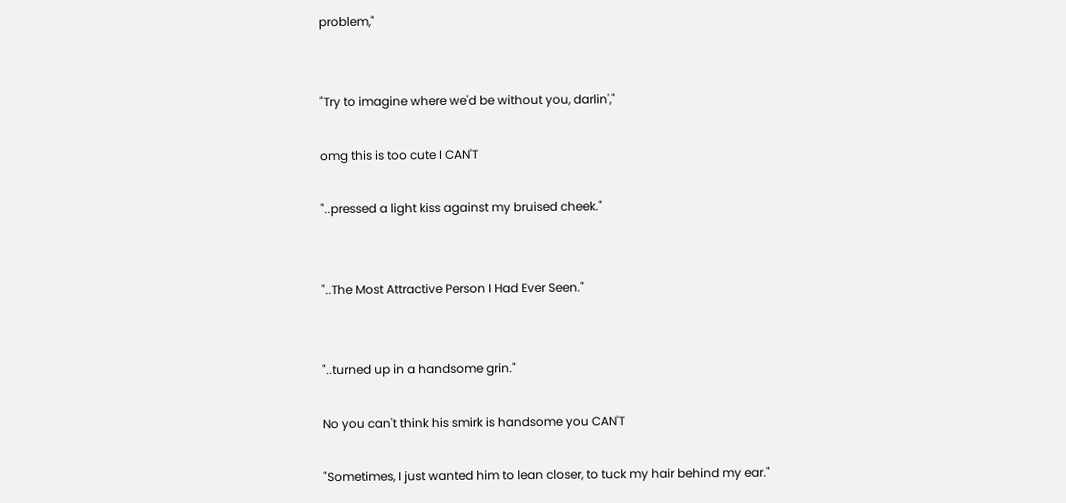problem,"


"Try to imagine where we'd be without you, darlin',"

omg this is too cute I CAN'T

"..pressed a light kiss against my bruised cheek."


"..The Most Attractive Person I Had Ever Seen."


"..turned up in a handsome grin."

No you can't think his smirk is handsome you CAN'T

"Sometimes, I just wanted him to lean closer, to tuck my hair behind my ear."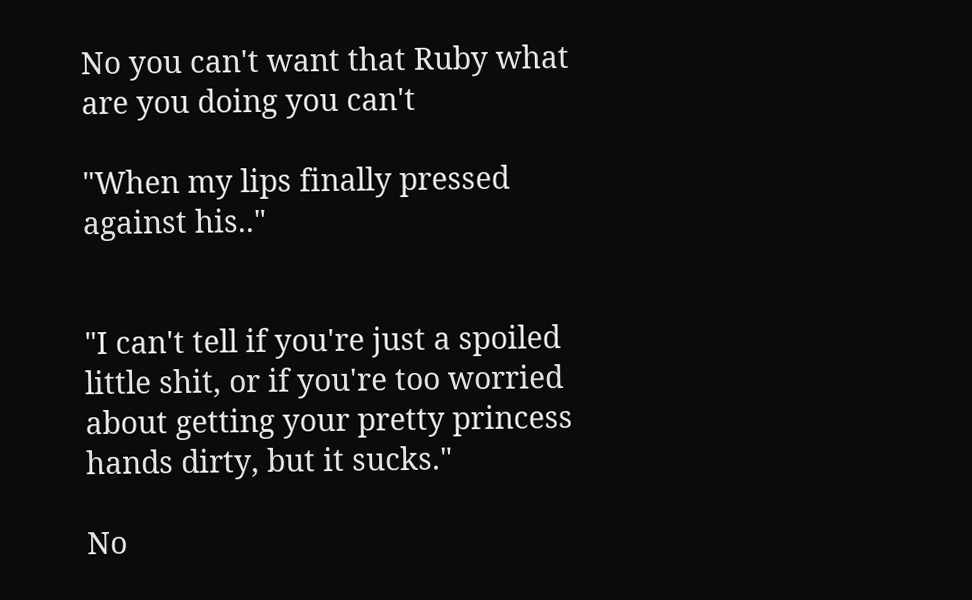No you can't want that Ruby what are you doing you can't

"When my lips finally pressed against his.."


"I can't tell if you're just a spoiled little shit, or if you're too worried about getting your pretty princess hands dirty, but it sucks."

No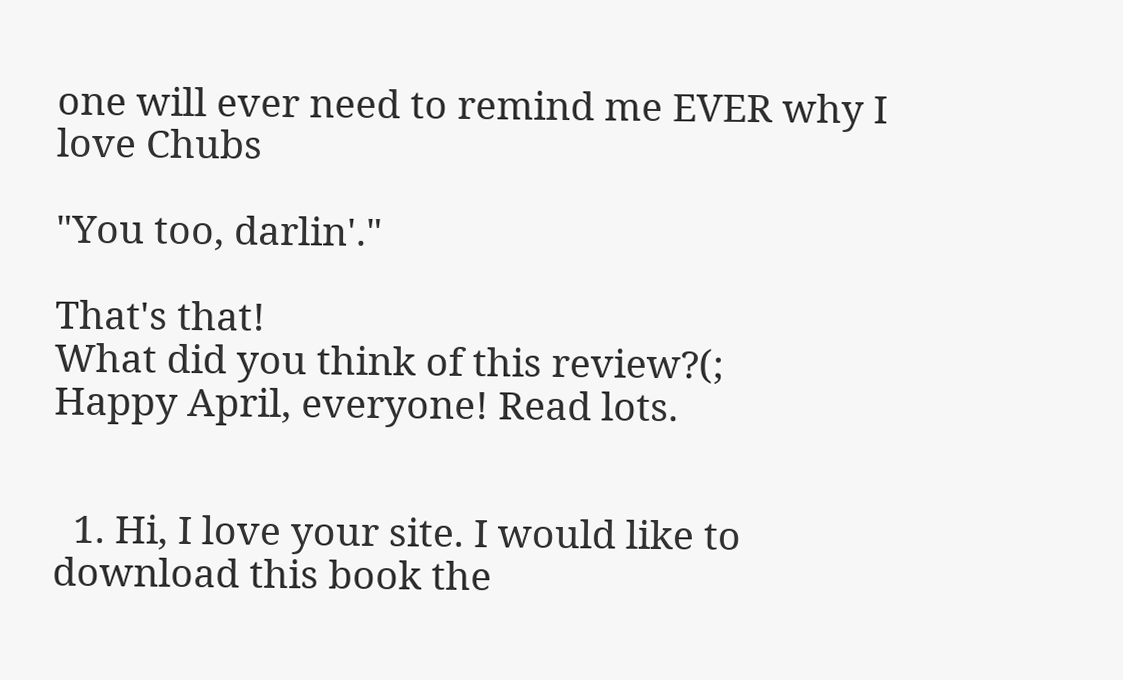one will ever need to remind me EVER why I love Chubs

"You too, darlin'."

That's that!
What did you think of this review?(;
Happy April, everyone! Read lots.


  1. Hi, I love your site. I would like to download this book the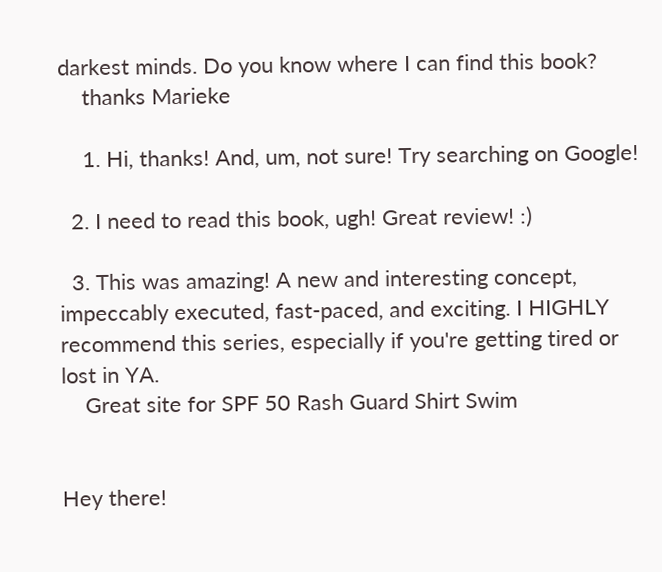darkest minds. Do you know where I can find this book?
    thanks Marieke

    1. Hi, thanks! And, um, not sure! Try searching on Google!

  2. I need to read this book, ugh! Great review! :)

  3. This was amazing! A new and interesting concept, impeccably executed, fast-paced, and exciting. I HIGHLY recommend this series, especially if you're getting tired or lost in YA.
    Great site for SPF 50 Rash Guard Shirt Swim


Hey there!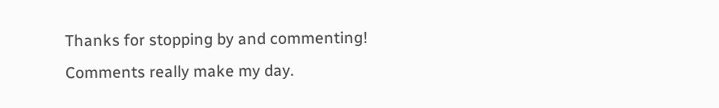Thanks for stopping by and commenting! Comments really make my day.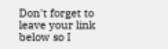Don't forget to leave your link below so I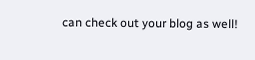can check out your blog as well!